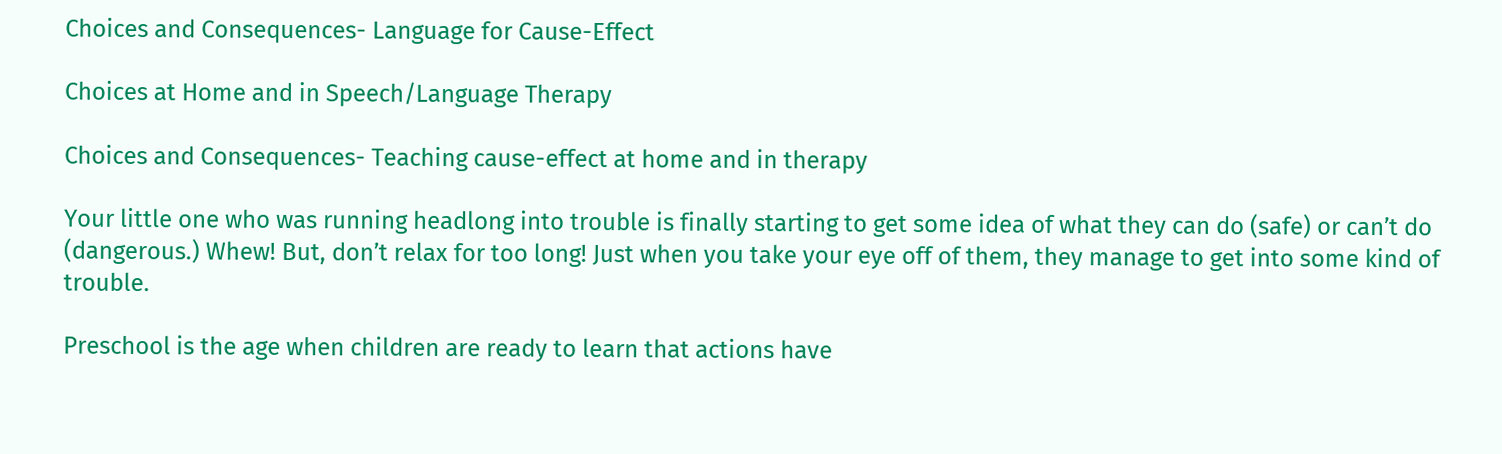Choices and Consequences- Language for Cause-Effect

Choices at Home and in Speech/Language Therapy

Choices and Consequences- Teaching cause-effect at home and in therapy

Your little one who was running headlong into trouble is finally starting to get some idea of what they can do (safe) or can’t do (dangerous.) Whew! But, don’t relax for too long! Just when you take your eye off of them, they manage to get into some kind of trouble.

Preschool is the age when children are ready to learn that actions have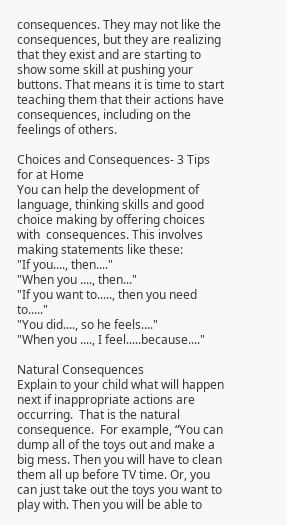consequences. They may not like the consequences, but they are realizing that they exist and are starting to show some skill at pushing your buttons. That means it is time to start teaching them that their actions have consequences, including on the feelings of others.

Choices and Consequences- 3 Tips for at Home
You can help the development of language, thinking skills and good choice making by offering choices with  consequences. This involves making statements like these:
"If you...., then...."
"When you ...., then..."
"If you want to....., then you need to....."
"You did...., so he feels...."
"When you ...., I feel.....because...."

Natural Consequences
Explain to your child what will happen next if inappropriate actions are occurring.  That is the natural consequence.  For example, “You can dump all of the toys out and make a big mess. Then you will have to clean them all up before TV time. Or, you can just take out the toys you want to play with. Then you will be able to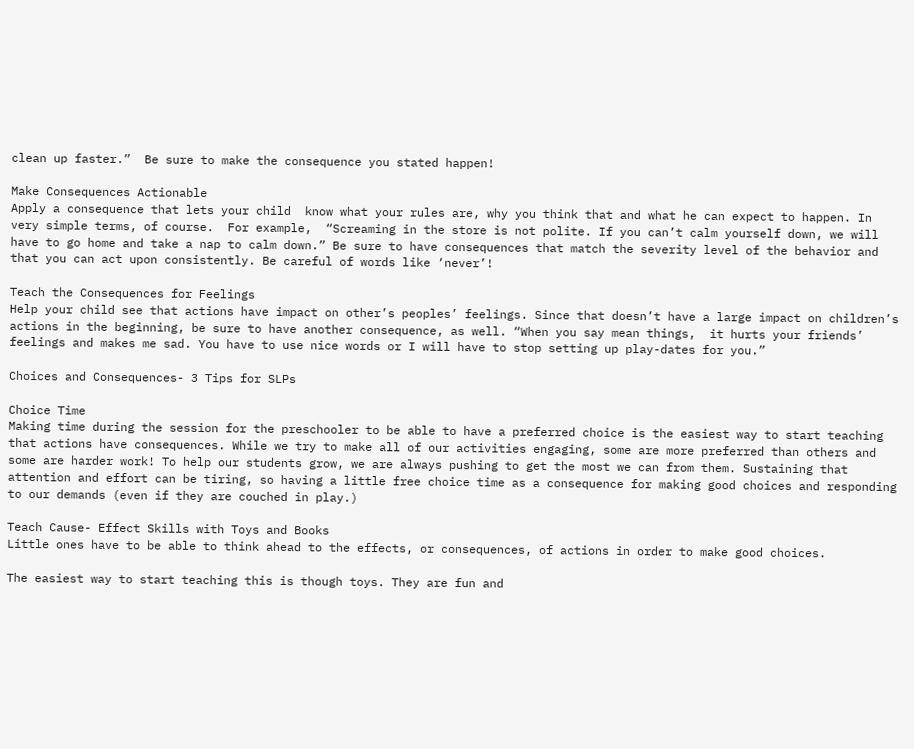clean up faster.”  Be sure to make the consequence you stated happen!

Make Consequences Actionable
Apply a consequence that lets your child  know what your rules are, why you think that and what he can expect to happen. In very simple terms, of course.  For example,  “Screaming in the store is not polite. If you can’t calm yourself down, we will have to go home and take a nap to calm down.” Be sure to have consequences that match the severity level of the behavior and that you can act upon consistently. Be careful of words like ‘never’!

Teach the Consequences for Feelings
Help your child see that actions have impact on other’s peoples’ feelings. Since that doesn’t have a large impact on children’s actions in the beginning, be sure to have another consequence, as well. “When you say mean things,  it hurts your friends’ feelings and makes me sad. You have to use nice words or I will have to stop setting up play-dates for you.”

Choices and Consequences- 3 Tips for SLPs

Choice Time
Making time during the session for the preschooler to be able to have a preferred choice is the easiest way to start teaching that actions have consequences. While we try to make all of our activities engaging, some are more preferred than others and some are harder work! To help our students grow, we are always pushing to get the most we can from them. Sustaining that attention and effort can be tiring, so having a little free choice time as a consequence for making good choices and responding to our demands (even if they are couched in play.)

Teach Cause- Effect Skills with Toys and Books
Little ones have to be able to think ahead to the effects, or consequences, of actions in order to make good choices.

The easiest way to start teaching this is though toys. They are fun and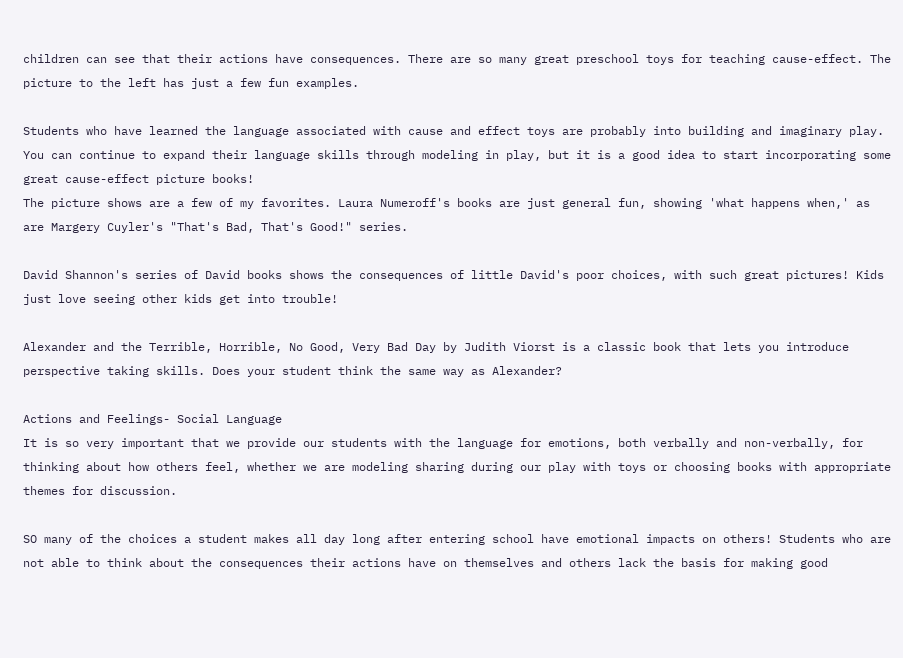children can see that their actions have consequences. There are so many great preschool toys for teaching cause-effect. The picture to the left has just a few fun examples.

Students who have learned the language associated with cause and effect toys are probably into building and imaginary play. You can continue to expand their language skills through modeling in play, but it is a good idea to start incorporating some great cause-effect picture books!
The picture shows are a few of my favorites. Laura Numeroff's books are just general fun, showing 'what happens when,' as are Margery Cuyler's "That's Bad, That's Good!" series.

David Shannon's series of David books shows the consequences of little David's poor choices, with such great pictures! Kids just love seeing other kids get into trouble!

Alexander and the Terrible, Horrible, No Good, Very Bad Day by Judith Viorst is a classic book that lets you introduce perspective taking skills. Does your student think the same way as Alexander?

Actions and Feelings- Social Language
It is so very important that we provide our students with the language for emotions, both verbally and non-verbally, for thinking about how others feel, whether we are modeling sharing during our play with toys or choosing books with appropriate themes for discussion.

SO many of the choices a student makes all day long after entering school have emotional impacts on others! Students who are not able to think about the consequences their actions have on themselves and others lack the basis for making good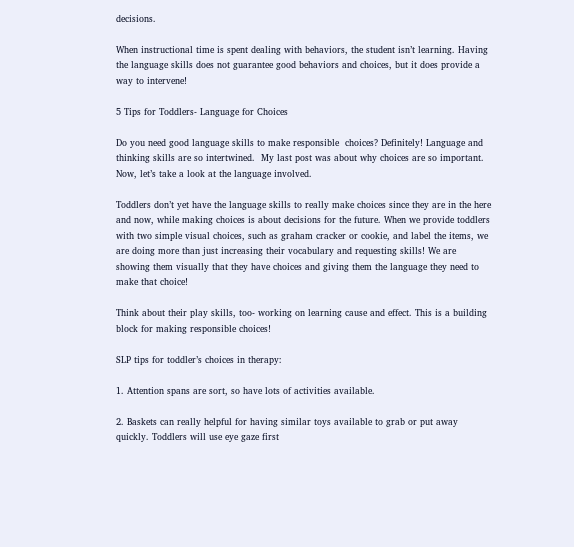decisions.

When instructional time is spent dealing with behaviors, the student isn’t learning. Having the language skills does not guarantee good behaviors and choices, but it does provide a way to intervene!

5 Tips for Toddlers- Language for Choices

Do you need good language skills to make responsible  choices? Definitely! Language and thinking skills are so intertwined.  My last post was about why choices are so important. Now, let’s take a look at the language involved.

Toddlers don’t yet have the language skills to really make choices since they are in the here and now, while making choices is about decisions for the future. When we provide toddlers with two simple visual choices, such as graham cracker or cookie, and label the items, we are doing more than just increasing their vocabulary and requesting skills! We are showing them visually that they have choices and giving them the language they need to make that choice!

Think about their play skills, too- working on learning cause and effect. This is a building block for making responsible choices!

SLP tips for toddler’s choices in therapy:

1. Attention spans are sort, so have lots of activities available.

2. Baskets can really helpful for having similar toys available to grab or put away quickly. Toddlers will use eye gaze first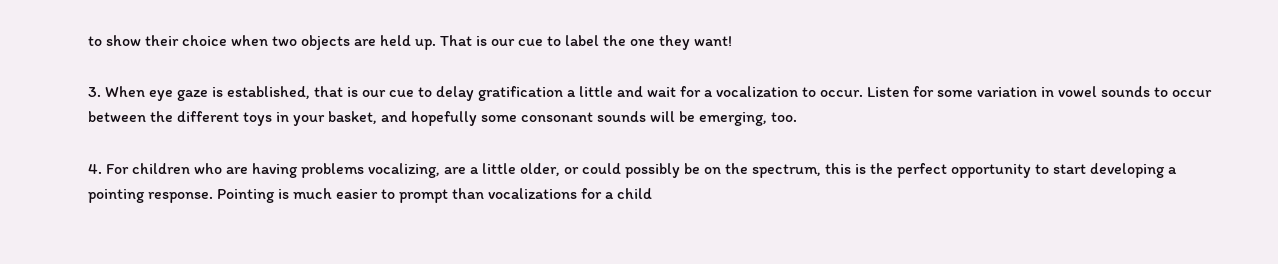to show their choice when two objects are held up. That is our cue to label the one they want!

3. When eye gaze is established, that is our cue to delay gratification a little and wait for a vocalization to occur. Listen for some variation in vowel sounds to occur between the different toys in your basket, and hopefully some consonant sounds will be emerging, too.

4. For children who are having problems vocalizing, are a little older, or could possibly be on the spectrum, this is the perfect opportunity to start developing a pointing response. Pointing is much easier to prompt than vocalizations for a child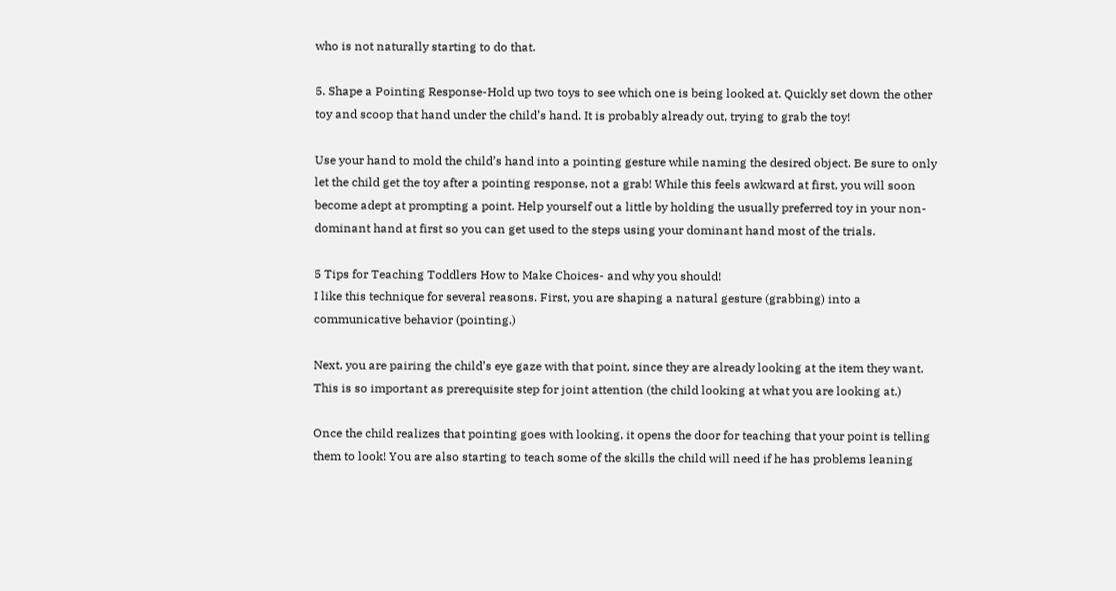who is not naturally starting to do that.

5. Shape a Pointing Response-Hold up two toys to see which one is being looked at. Quickly set down the other toy and scoop that hand under the child’s hand. It is probably already out, trying to grab the toy!

Use your hand to mold the child’s hand into a pointing gesture while naming the desired object. Be sure to only let the child get the toy after a pointing response, not a grab! While this feels awkward at first, you will soon become adept at prompting a point. Help yourself out a little by holding the usually preferred toy in your non-dominant hand at first so you can get used to the steps using your dominant hand most of the trials.

5 Tips for Teaching Toddlers How to Make Choices- and why you should!
I like this technique for several reasons. First, you are shaping a natural gesture (grabbing) into a communicative behavior (pointing.)

Next, you are pairing the child’s eye gaze with that point, since they are already looking at the item they want. This is so important as prerequisite step for joint attention (the child looking at what you are looking at.)

Once the child realizes that pointing goes with looking, it opens the door for teaching that your point is telling them to look! You are also starting to teach some of the skills the child will need if he has problems leaning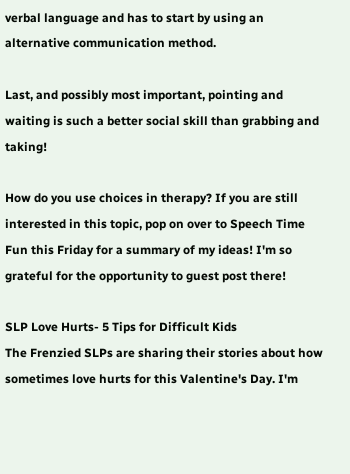verbal language and has to start by using an alternative communication method.

Last, and possibly most important, pointing and waiting is such a better social skill than grabbing and taking!

How do you use choices in therapy? If you are still interested in this topic, pop on over to Speech Time Fun this Friday for a summary of my ideas! I'm so grateful for the opportunity to guest post there!

SLP Love Hurts- 5 Tips for Difficult Kids
The Frenzied SLPs are sharing their stories about how sometimes love hurts for this Valentine's Day. I'm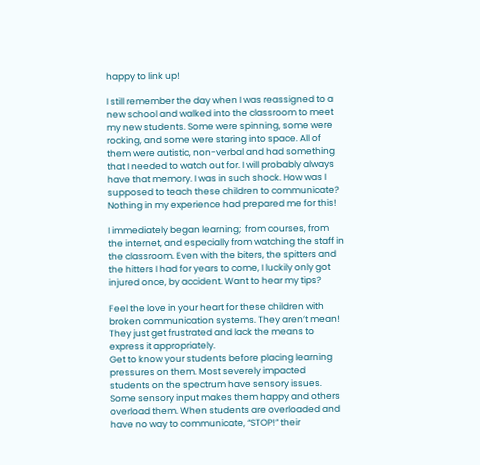happy to link up!

I still remember the day when I was reassigned to a new school and walked into the classroom to meet my new students. Some were spinning, some were rocking, and some were staring into space. All of them were autistic, non-verbal and had something that I needed to watch out for. I will probably always have that memory. I was in such shock. How was I supposed to teach these children to communicate? Nothing in my experience had prepared me for this!

I immediately began learning;  from courses, from the internet, and especially from watching the staff in the classroom. Even with the biters, the spitters and the hitters I had for years to come, I luckily only got injured once, by accident. Want to hear my tips?

Feel the love in your heart for these children with broken communication systems. They aren’t mean! They just get frustrated and lack the means to express it appropriately.
Get to know your students before placing learning pressures on them. Most severely impacted students on the spectrum have sensory issues. Some sensory input makes them happy and others overload them. When students are overloaded and have no way to communicate, “STOP!” their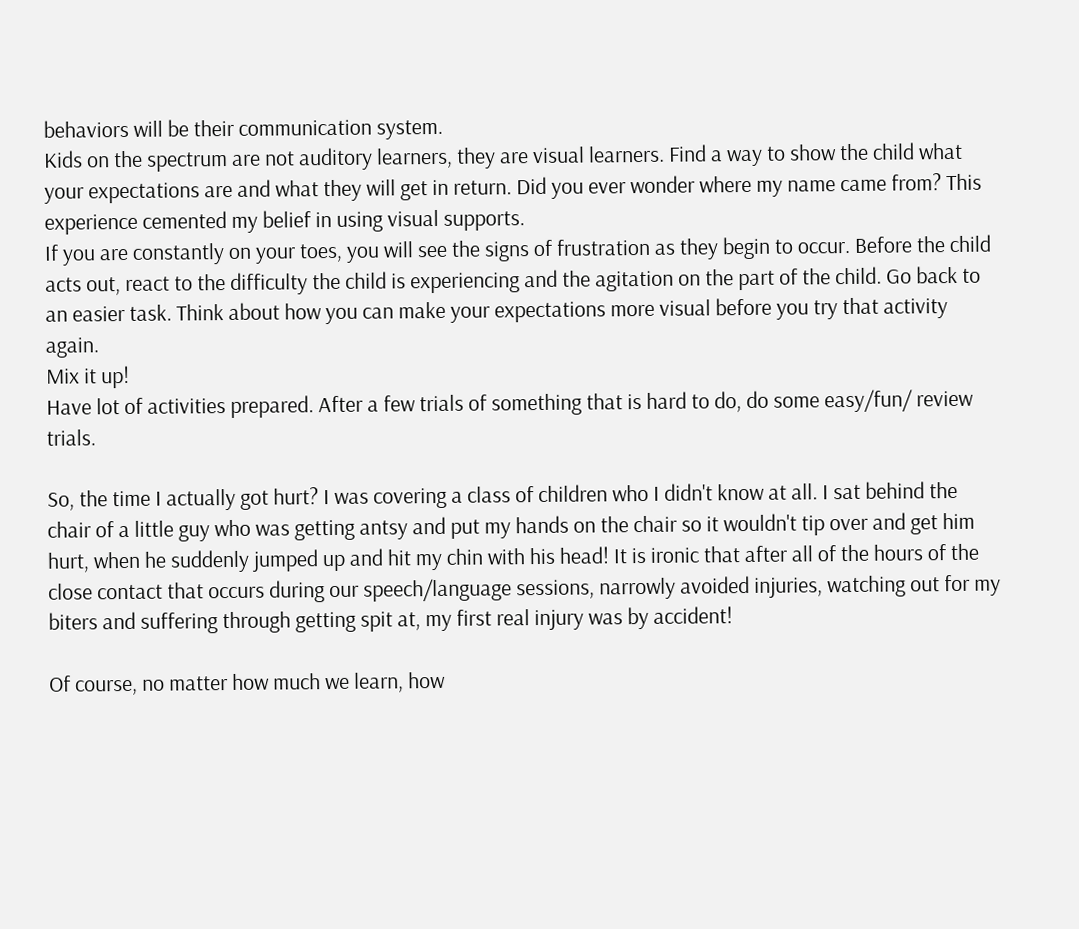behaviors will be their communication system.
Kids on the spectrum are not auditory learners, they are visual learners. Find a way to show the child what your expectations are and what they will get in return. Did you ever wonder where my name came from? This experience cemented my belief in using visual supports.
If you are constantly on your toes, you will see the signs of frustration as they begin to occur. Before the child acts out, react to the difficulty the child is experiencing and the agitation on the part of the child. Go back to an easier task. Think about how you can make your expectations more visual before you try that activity again.
Mix it up!
Have lot of activities prepared. After a few trials of something that is hard to do, do some easy/fun/ review trials.

So, the time I actually got hurt? I was covering a class of children who I didn't know at all. I sat behind the chair of a little guy who was getting antsy and put my hands on the chair so it wouldn't tip over and get him hurt, when he suddenly jumped up and hit my chin with his head! It is ironic that after all of the hours of the close contact that occurs during our speech/language sessions, narrowly avoided injuries, watching out for my biters and suffering through getting spit at, my first real injury was by accident!

Of course, no matter how much we learn, how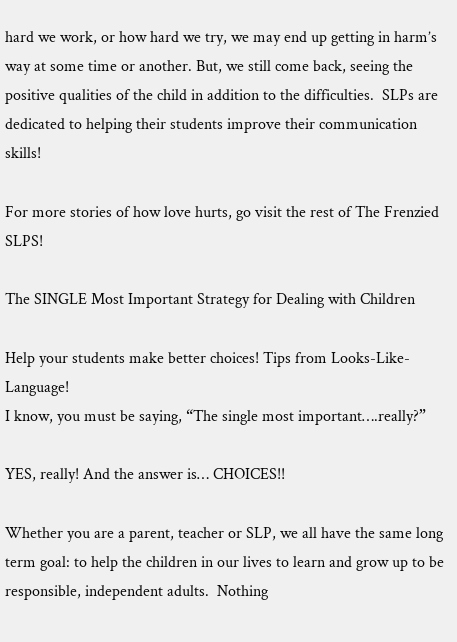hard we work, or how hard we try, we may end up getting in harm’s way at some time or another. But, we still come back, seeing the positive qualities of the child in addition to the difficulties.  SLPs are dedicated to helping their students improve their communication skills!

For more stories of how love hurts, go visit the rest of The Frenzied SLPS!

The SINGLE Most Important Strategy for Dealing with Children

Help your students make better choices! Tips from Looks-Like-Language!
I know, you must be saying, “The single most important….really?”

YES, really! And the answer is… CHOICES!!

Whether you are a parent, teacher or SLP, we all have the same long term goal: to help the children in our lives to learn and grow up to be responsible, independent adults.  Nothing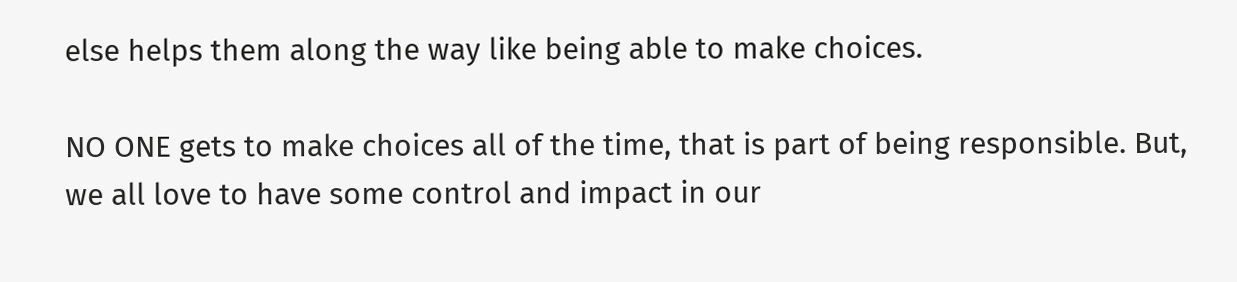else helps them along the way like being able to make choices.

NO ONE gets to make choices all of the time, that is part of being responsible. But, we all love to have some control and impact in our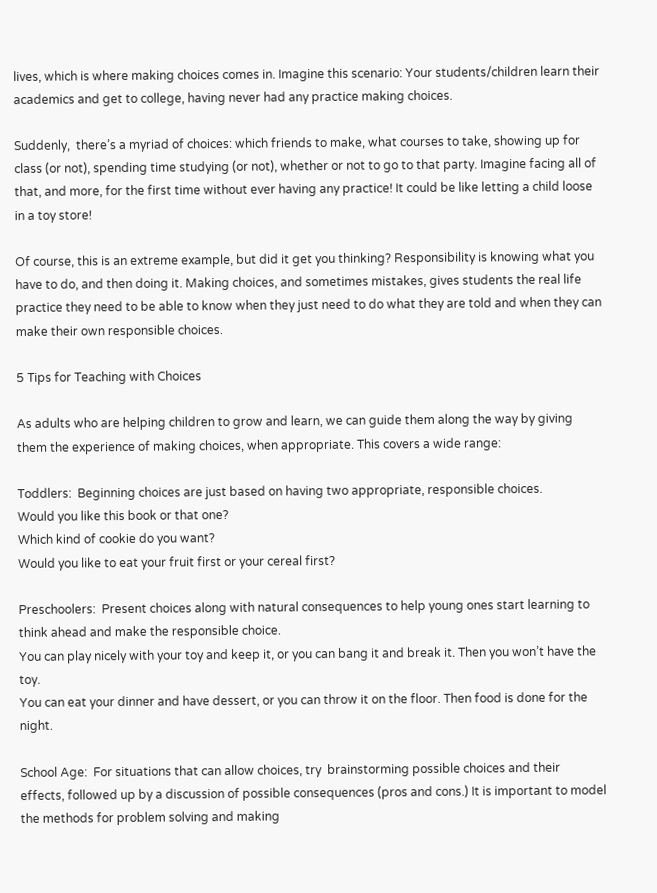lives, which is where making choices comes in. Imagine this scenario: Your students/children learn their academics and get to college, having never had any practice making choices.

Suddenly,  there’s a myriad of choices: which friends to make, what courses to take, showing up for class (or not), spending time studying (or not), whether or not to go to that party. Imagine facing all of that, and more, for the first time without ever having any practice! It could be like letting a child loose in a toy store!

Of course, this is an extreme example, but did it get you thinking? Responsibility is knowing what you have to do, and then doing it. Making choices, and sometimes mistakes, gives students the real life practice they need to be able to know when they just need to do what they are told and when they can make their own responsible choices.

5 Tips for Teaching with Choices

As adults who are helping children to grow and learn, we can guide them along the way by giving them the experience of making choices, when appropriate. This covers a wide range:

Toddlers:  Beginning choices are just based on having two appropriate, responsible choices.
Would you like this book or that one?
Which kind of cookie do you want?
Would you like to eat your fruit first or your cereal first?

Preschoolers:  Present choices along with natural consequences to help young ones start learning to think ahead and make the responsible choice.
You can play nicely with your toy and keep it, or you can bang it and break it. Then you won’t have the toy.
You can eat your dinner and have dessert, or you can throw it on the floor. Then food is done for the night.

School Age:  For situations that can allow choices, try  brainstorming possible choices and their effects, followed up by a discussion of possible consequences (pros and cons.) It is important to model the methods for problem solving and making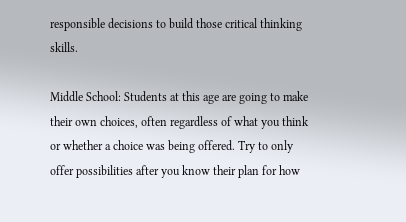responsible decisions to build those critical thinking skills.

Middle School: Students at this age are going to make their own choices, often regardless of what you think or whether a choice was being offered. Try to only offer possibilities after you know their plan for how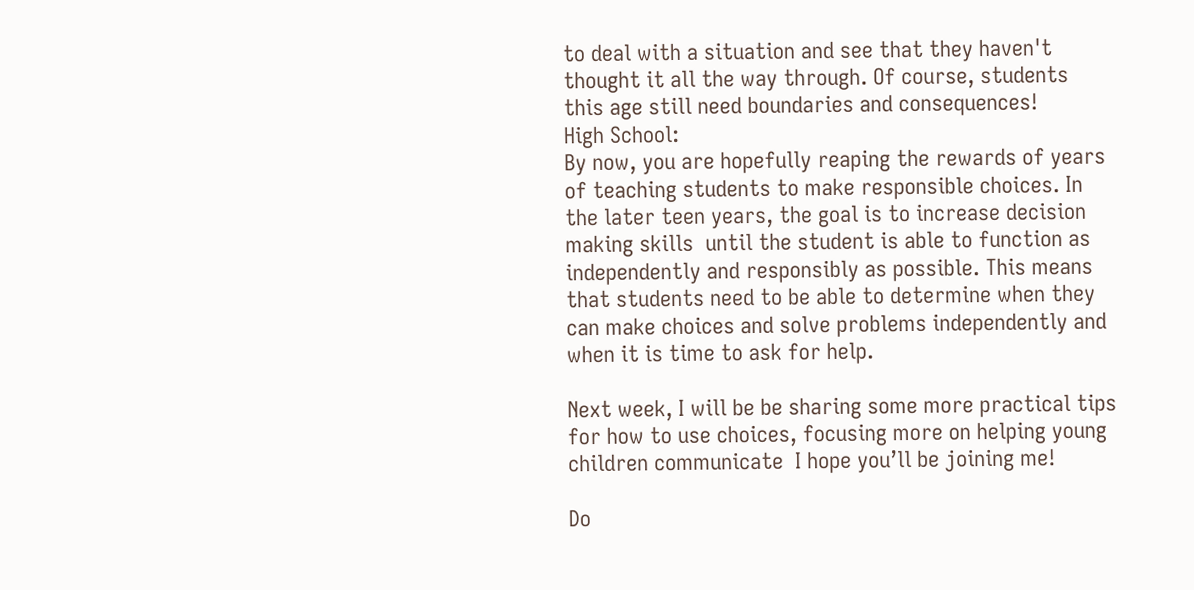to deal with a situation and see that they haven't thought it all the way through. Of course, students this age still need boundaries and consequences!
High School:
By now, you are hopefully reaping the rewards of years of teaching students to make responsible choices. In the later teen years, the goal is to increase decision making skills  until the student is able to function as independently and responsibly as possible. This means that students need to be able to determine when they can make choices and solve problems independently and when it is time to ask for help.

Next week, I will be be sharing some more practical tips for how to use choices, focusing more on helping young children communicate  I hope you’ll be joining me!

Do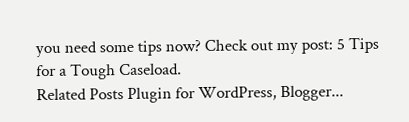you need some tips now? Check out my post: 5 Tips for a Tough Caseload.
Related Posts Plugin for WordPress, Blogger...